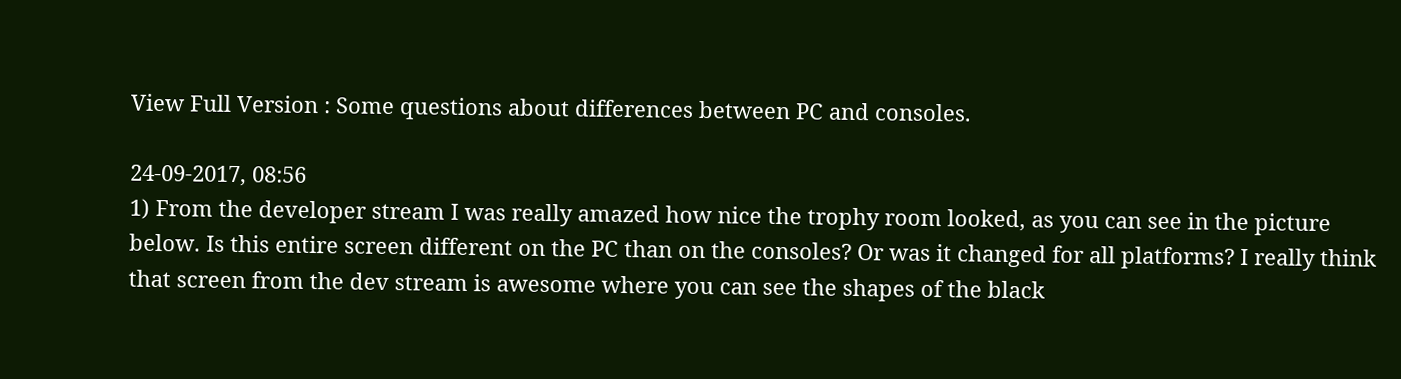View Full Version : Some questions about differences between PC and consoles.

24-09-2017, 08:56
1) From the developer stream I was really amazed how nice the trophy room looked, as you can see in the picture below. Is this entire screen different on the PC than on the consoles? Or was it changed for all platforms? I really think that screen from the dev stream is awesome where you can see the shapes of the black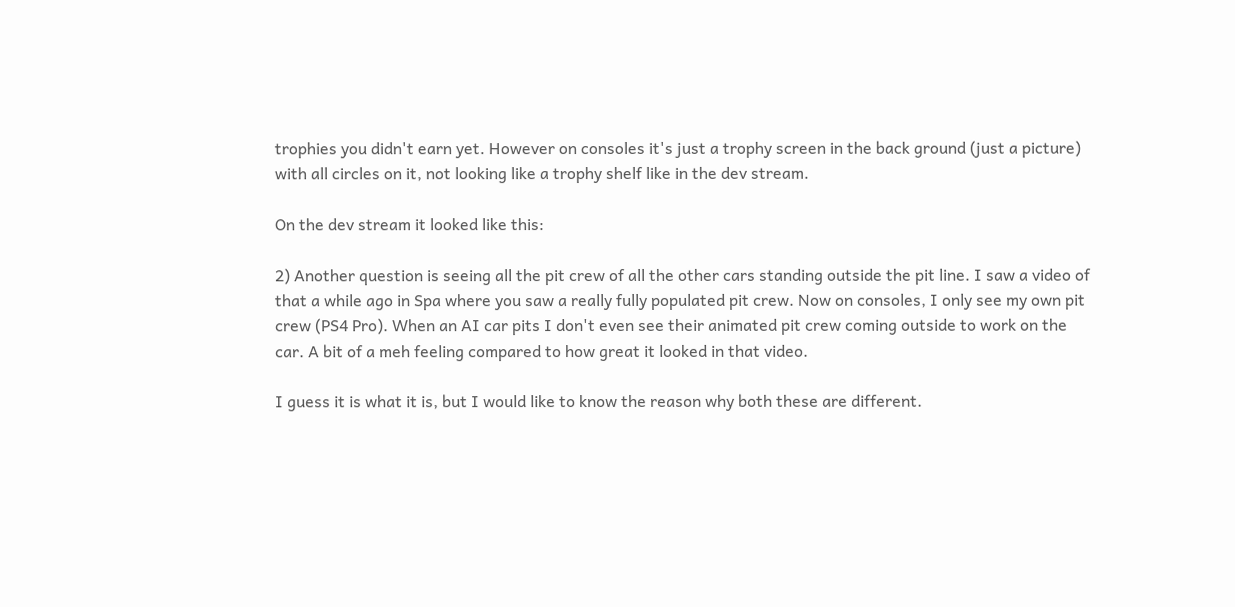trophies you didn't earn yet. However on consoles it's just a trophy screen in the back ground (just a picture) with all circles on it, not looking like a trophy shelf like in the dev stream.

On the dev stream it looked like this:

2) Another question is seeing all the pit crew of all the other cars standing outside the pit line. I saw a video of that a while ago in Spa where you saw a really fully populated pit crew. Now on consoles, I only see my own pit crew (PS4 Pro). When an AI car pits I don't even see their animated pit crew coming outside to work on the car. A bit of a meh feeling compared to how great it looked in that video.

I guess it is what it is, but I would like to know the reason why both these are different.